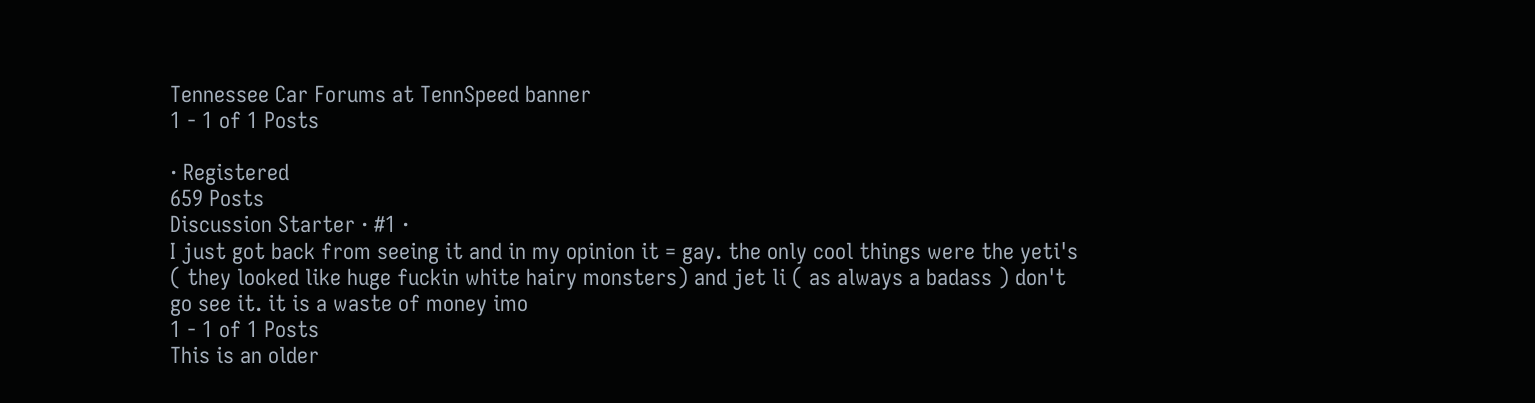Tennessee Car Forums at TennSpeed banner
1 - 1 of 1 Posts

· Registered
659 Posts
Discussion Starter · #1 ·
I just got back from seeing it and in my opinion it = gay. the only cool things were the yeti's ( they looked like huge fuckin white hairy monsters) and jet li ( as always a badass ) don't go see it. it is a waste of money imo
1 - 1 of 1 Posts
This is an older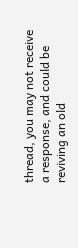thread, you may not receive a response, and could be reviving an old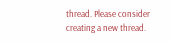thread. Please consider creating a new thread.